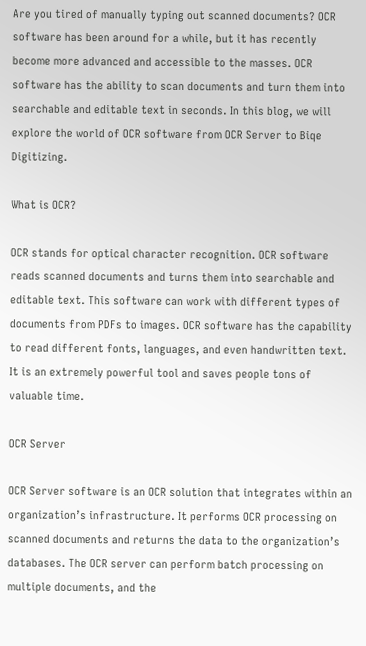Are you tired of manually typing out scanned documents? OCR software has been around for a while, but it has recently become more advanced and accessible to the masses. OCR software has the ability to scan documents and turn them into searchable and editable text in seconds. In this blog, we will explore the world of OCR software from OCR Server to Biqe Digitizing.

What is OCR?

OCR stands for optical character recognition. OCR software reads scanned documents and turns them into searchable and editable text. This software can work with different types of documents from PDFs to images. OCR software has the capability to read different fonts, languages, and even handwritten text. It is an extremely powerful tool and saves people tons of valuable time.

OCR Server

OCR Server software is an OCR solution that integrates within an organization’s infrastructure. It performs OCR processing on scanned documents and returns the data to the organization’s databases. The OCR server can perform batch processing on multiple documents, and the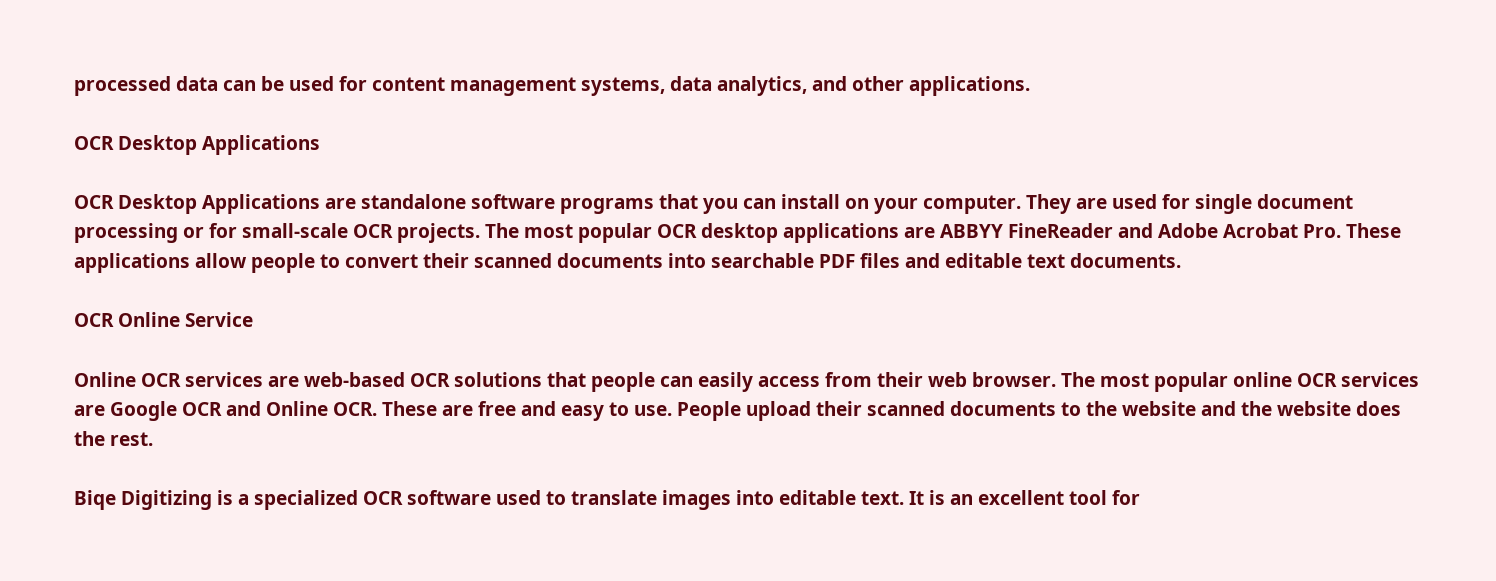processed data can be used for content management systems, data analytics, and other applications.

OCR Desktop Applications

OCR Desktop Applications are standalone software programs that you can install on your computer. They are used for single document processing or for small-scale OCR projects. The most popular OCR desktop applications are ABBYY FineReader and Adobe Acrobat Pro. These applications allow people to convert their scanned documents into searchable PDF files and editable text documents.

OCR Online Service

Online OCR services are web-based OCR solutions that people can easily access from their web browser. The most popular online OCR services are Google OCR and Online OCR. These are free and easy to use. People upload their scanned documents to the website and the website does the rest.

Biqe Digitizing is a specialized OCR software used to translate images into editable text. It is an excellent tool for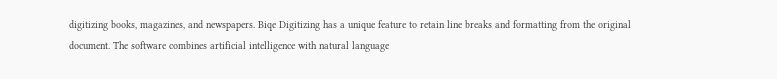digitizing books, magazines, and newspapers. Biqe Digitizing has a unique feature to retain line breaks and formatting from the original document. The software combines artificial intelligence with natural language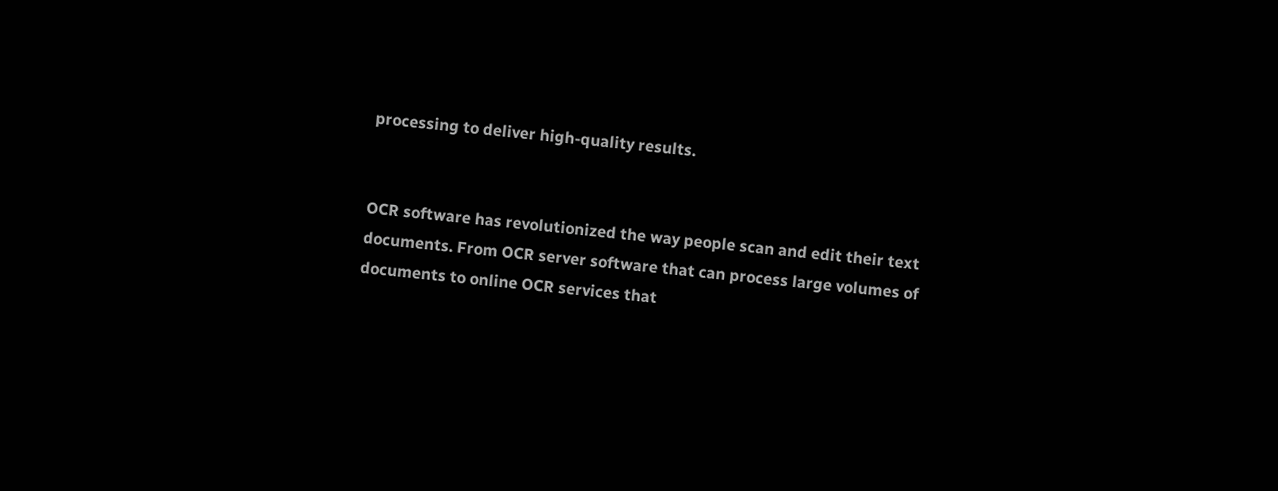processing to deliver high-quality results.


OCR software has revolutionized the way people scan and edit their text documents. From OCR server software that can process large volumes of documents to online OCR services that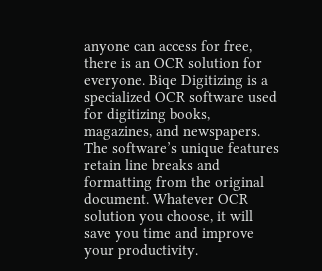anyone can access for free, there is an OCR solution for everyone. Biqe Digitizing is a specialized OCR software used for digitizing books, magazines, and newspapers. The software’s unique features retain line breaks and formatting from the original document. Whatever OCR solution you choose, it will save you time and improve your productivity.